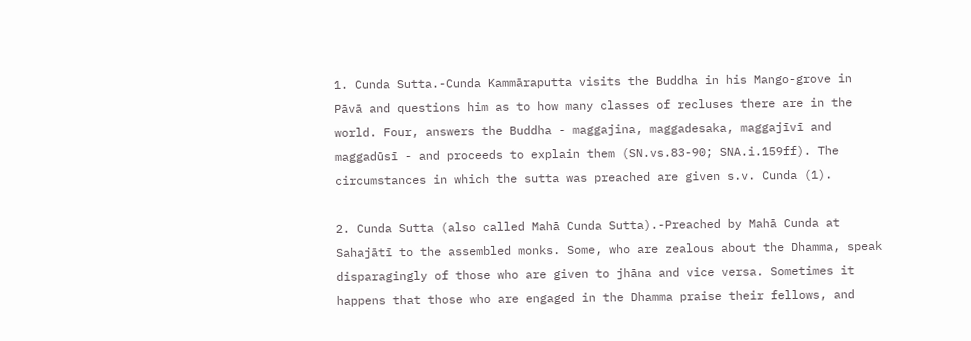1. Cunda Sutta.-Cunda Kammāraputta visits the Buddha in his Mango-grove in Pāvā and questions him as to how many classes of recluses there are in the world. Four, answers the Buddha - maggajina, maggadesaka, maggajīvī and maggadūsī - and proceeds to explain them (SN.vs.83-90; SNA.i.159ff). The circumstances in which the sutta was preached are given s.v. Cunda (1).

2. Cunda Sutta (also called Mahā Cunda Sutta).-Preached by Mahā Cunda at Sahajātī to the assembled monks. Some, who are zealous about the Dhamma, speak disparagingly of those who are given to jhāna and vice versa. Sometimes it happens that those who are engaged in the Dhamma praise their fellows, and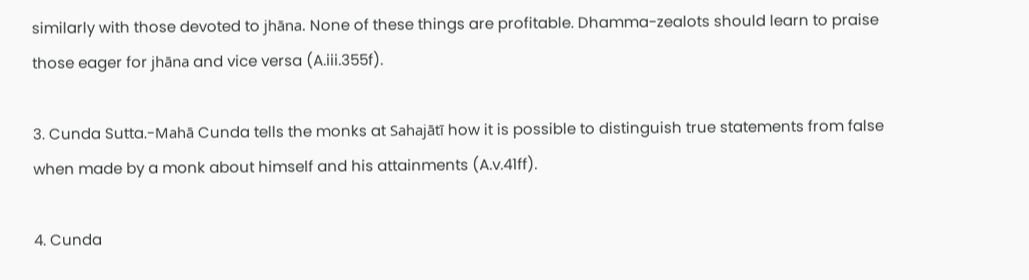similarly with those devoted to jhāna. None of these things are profitable. Dhamma-zealots should learn to praise those eager for jhāna and vice versa (A.iii.355f).

3. Cunda Sutta.-Mahā Cunda tells the monks at Sahajātī how it is possible to distinguish true statements from false when made by a monk about himself and his attainments (A.v.41ff).

4. Cunda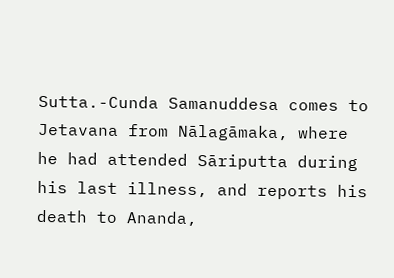Sutta.-Cunda Samanuddesa comes to Jetavana from Nālagāmaka, where he had attended Sāriputta during his last illness, and reports his death to Ananda,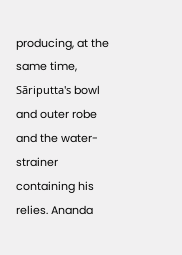producing, at the same time, Sāriputta's bowl and outer robe and the water-strainer containing his relies. Ananda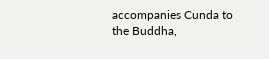accompanies Cunda to the Buddha,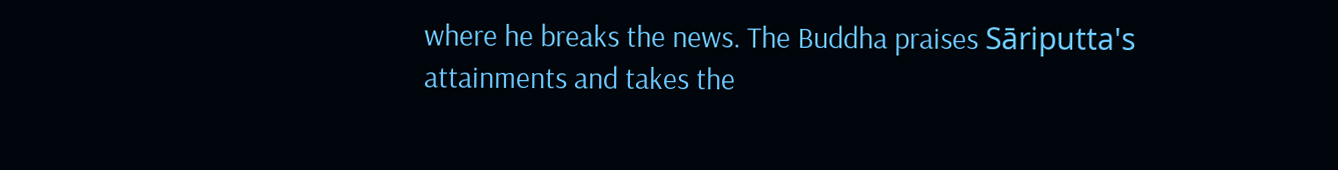where he breaks the news. The Buddha praises Sāriputta's attainments and takes the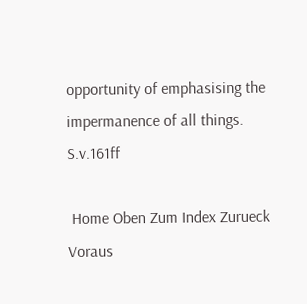opportunity of emphasising the impermanence of all things. S.v.161ff

 Home Oben Zum Index Zurueck Voraus